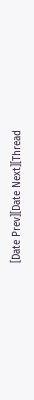[Date Prev][Date Next][Thread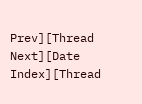Prev][Thread Next][Date Index][Thread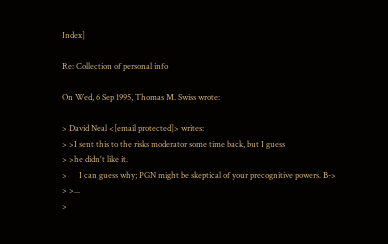Index]

Re: Collection of personal info

On Wed, 6 Sep 1995, Thomas M. Swiss wrote:

> David Neal <[email protected]> writes:
> >I sent this to the risks moderator some time back, but I guess
> >he didn't like it.
>      I can guess why; PGN might be skeptical of your precognitive powers. B->
> >...
>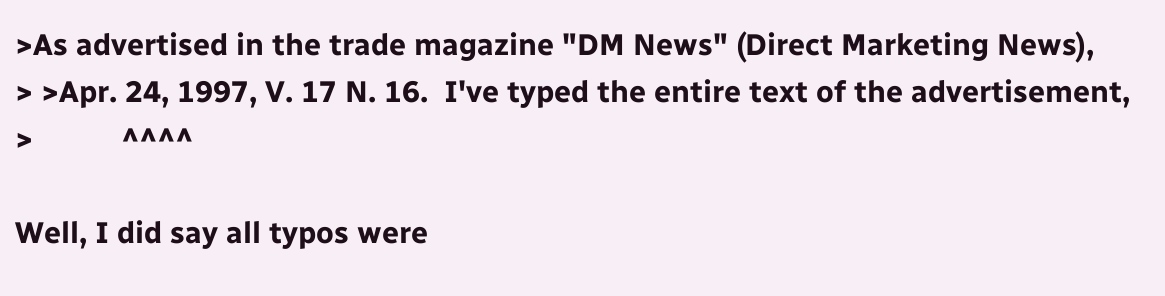>As advertised in the trade magazine "DM News" (Direct Marketing News),
> >Apr. 24, 1997, V. 17 N. 16.  I've typed the entire text of the advertisement,
>           ^^^^

Well, I did say all typos were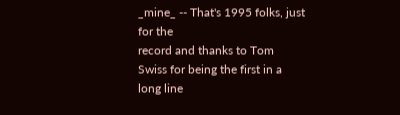_mine_ -- That's 1995 folks, just for the
record and thanks to Tom Swiss for being the first in a long line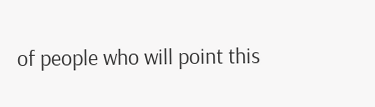of people who will point this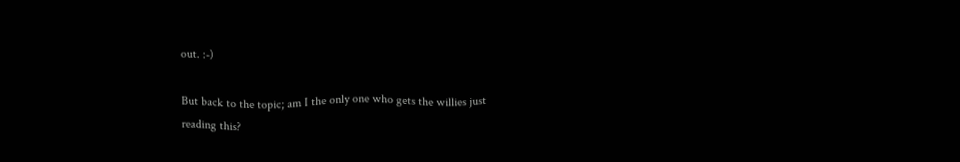out. :-)

But back to the topic; am I the only one who gets the willies just
reading this?